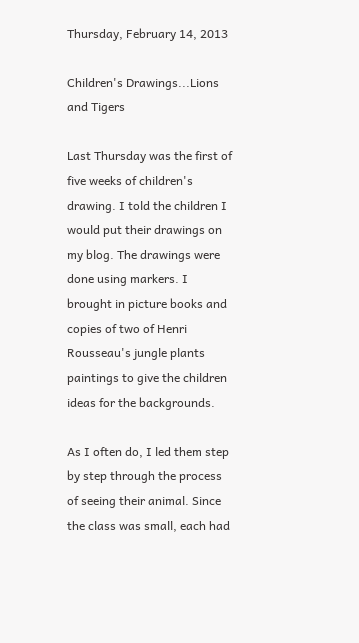Thursday, February 14, 2013

Children's Drawings...Lions and Tigers

Last Thursday was the first of five weeks of children's drawing. I told the children I would put their drawings on my blog. The drawings were done using markers. I brought in picture books and copies of two of Henri Rousseau's jungle plants paintings to give the children ideas for the backgrounds.

As I often do, I led them step by step through the process of seeing their animal. Since the class was small, each had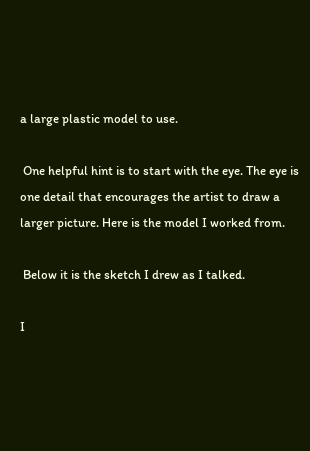a large plastic model to use.

 One helpful hint is to start with the eye. The eye is one detail that encourages the artist to draw a larger picture. Here is the model I worked from.

 Below it is the sketch I drew as I talked.

I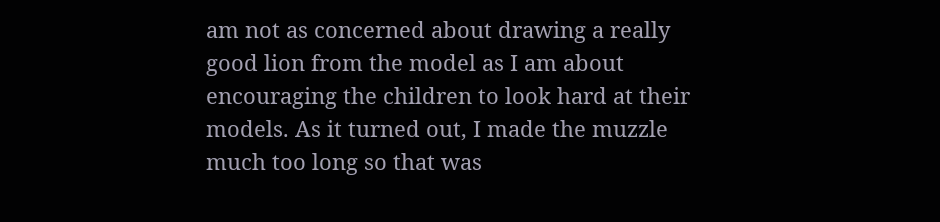am not as concerned about drawing a really good lion from the model as I am about encouraging the children to look hard at their models. As it turned out, I made the muzzle much too long so that was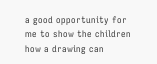a good opportunity for me to show the children how a drawing can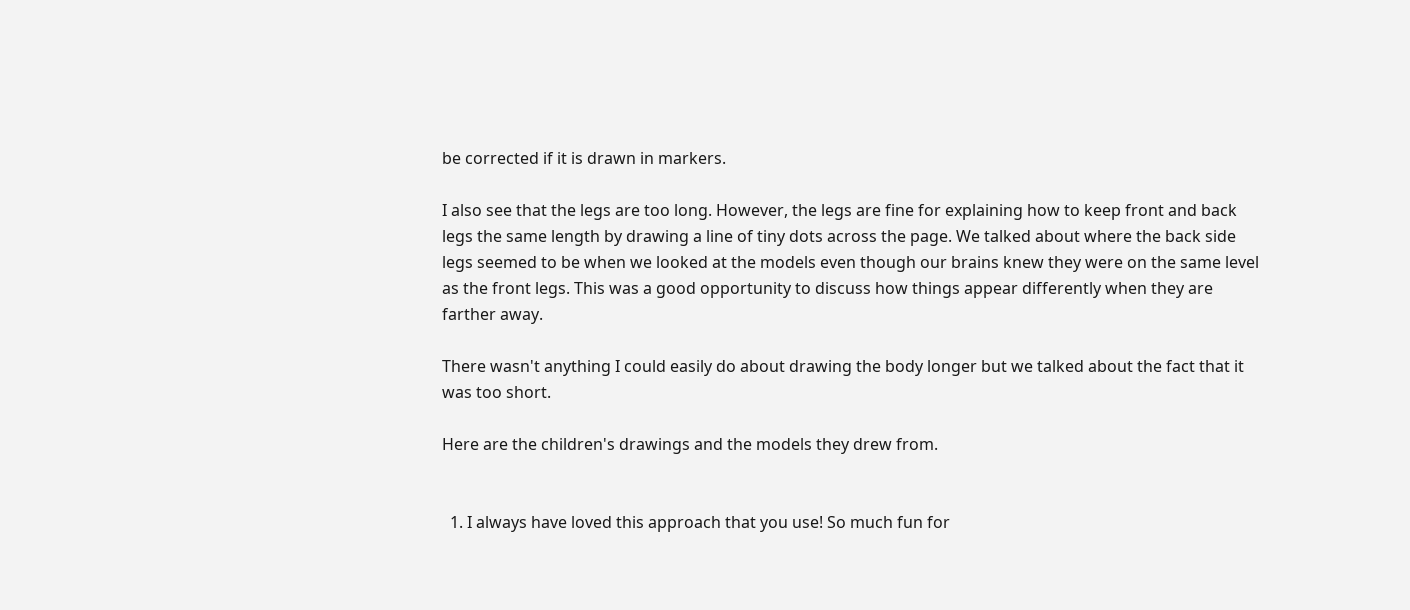be corrected if it is drawn in markers.

I also see that the legs are too long. However, the legs are fine for explaining how to keep front and back legs the same length by drawing a line of tiny dots across the page. We talked about where the back side legs seemed to be when we looked at the models even though our brains knew they were on the same level as the front legs. This was a good opportunity to discuss how things appear differently when they are farther away.

There wasn't anything I could easily do about drawing the body longer but we talked about the fact that it was too short.

Here are the children's drawings and the models they drew from.


  1. I always have loved this approach that you use! So much fun for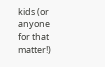kids (or anyone for that matter!)